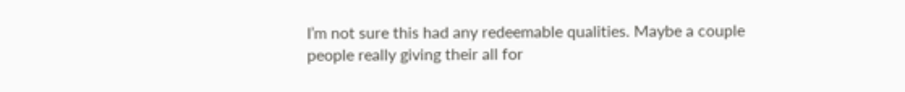I’m not sure this had any redeemable qualities. Maybe a couple people really giving their all for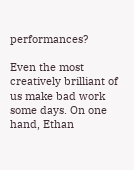performances?

Even the most creatively brilliant of us make bad work some days. On one hand, Ethan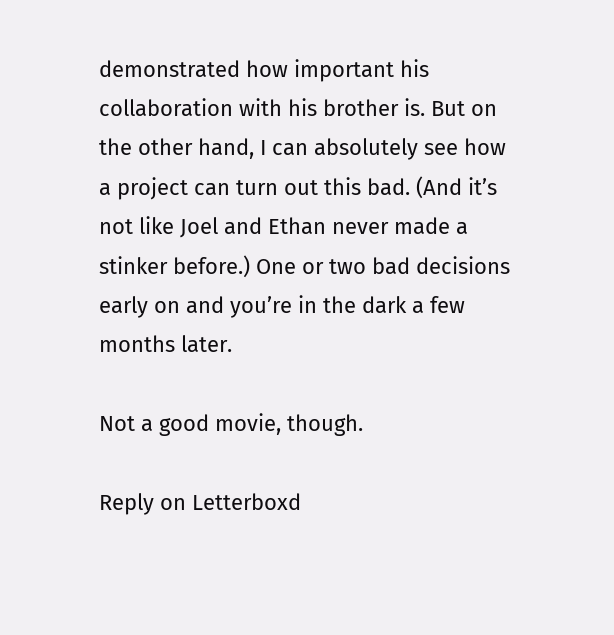demonstrated how important his collaboration with his brother is. But on the other hand, I can absolutely see how a project can turn out this bad. (And it’s not like Joel and Ethan never made a stinker before.) One or two bad decisions early on and you’re in the dark a few months later.

Not a good movie, though.

Reply on Letterboxd